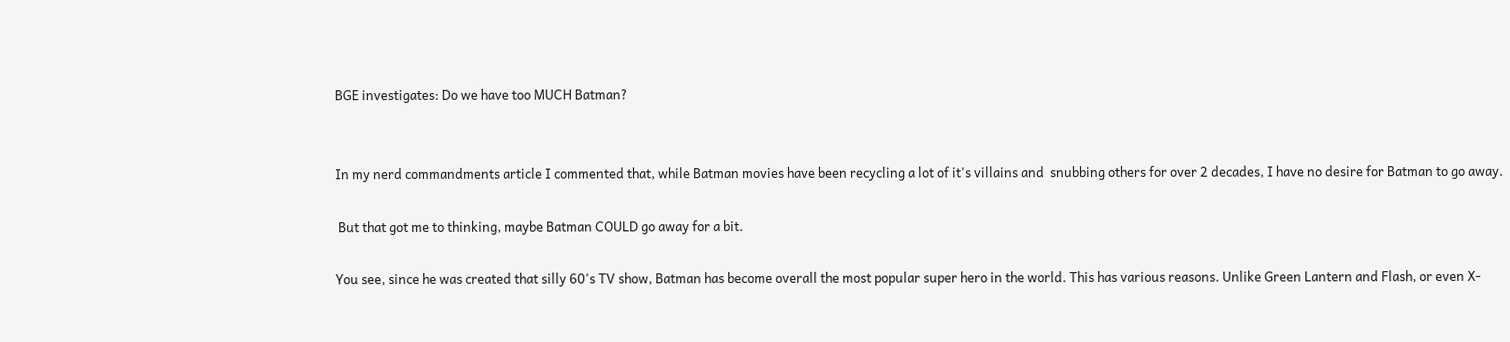BGE investigates: Do we have too MUCH Batman?


In my nerd commandments article I commented that, while Batman movies have been recycling a lot of it's villains and  snubbing others for over 2 decades, I have no desire for Batman to go away.

 But that got me to thinking, maybe Batman COULD go away for a bit.

You see, since he was created that silly 60's TV show, Batman has become overall the most popular super hero in the world. This has various reasons. Unlike Green Lantern and Flash, or even X-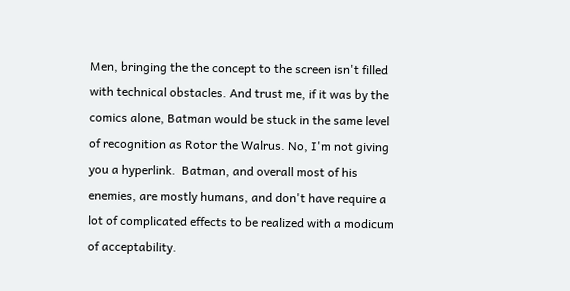Men, bringing the the concept to the screen isn't filled with technical obstacles. And trust me, if it was by the comics alone, Batman would be stuck in the same level of recognition as Rotor the Walrus. No, I'm not giving you a hyperlink.  Batman, and overall most of his enemies, are mostly humans, and don't have require a lot of complicated effects to be realized with a modicum of acceptability.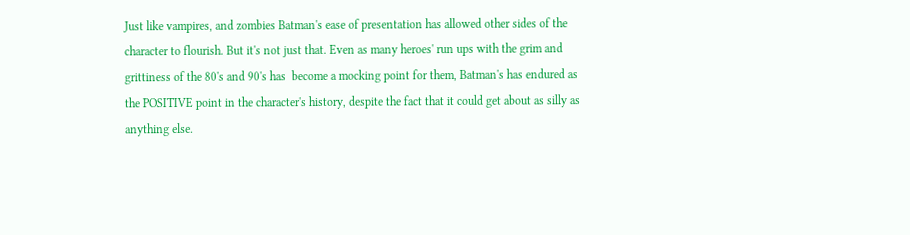Just like vampires, and zombies Batman's ease of presentation has allowed other sides of the character to flourish. But it's not just that. Even as many heroes' run ups with the grim and grittiness of the 80's and 90's has  become a mocking point for them, Batman's has endured as the POSITIVE point in the character's history, despite the fact that it could get about as silly as anything else.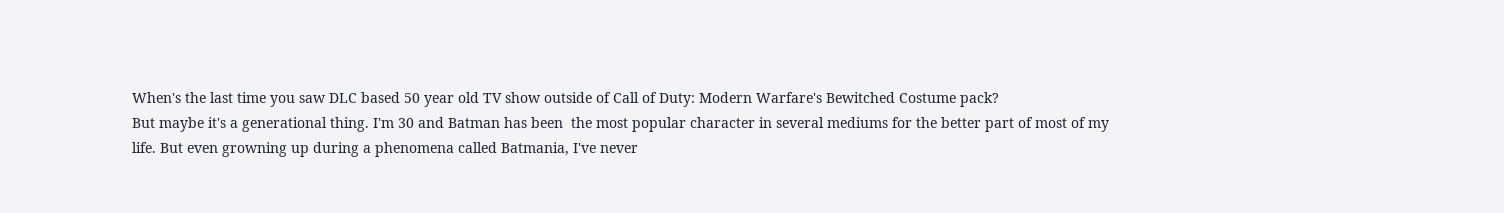When's the last time you saw DLC based 50 year old TV show outside of Call of Duty: Modern Warfare's Bewitched Costume pack?
But maybe it's a generational thing. I'm 30 and Batman has been  the most popular character in several mediums for the better part of most of my life. But even growning up during a phenomena called Batmania, I've never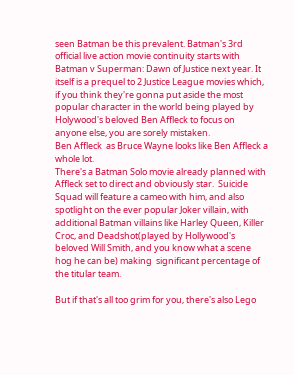seen Batman be this prevalent. Batman's 3rd  official live action movie continuity starts with Batman v Superman: Dawn of Justice next year. It itself is a prequel to 2 Justice League movies which, if you think they're gonna put aside the most popular character in the world being played by  Holywood's beloved Ben Affleck to focus on anyone else, you are sorely mistaken.
Ben Affleck  as Bruce Wayne looks like Ben Affleck a whole lot.
There's a Batman Solo movie already planned with Affleck set to direct and obviously star.  Suicide Squad will feature a cameo with him, and also spotlight on the ever popular Joker villain, with additional Batman villains like Harley Queen, Killer Croc, and Deadshot(played by Hollywood's beloved Will Smith, and you know what a scene hog he can be) making  significant percentage of the titular team.

But if that's all too grim for you, there's also Lego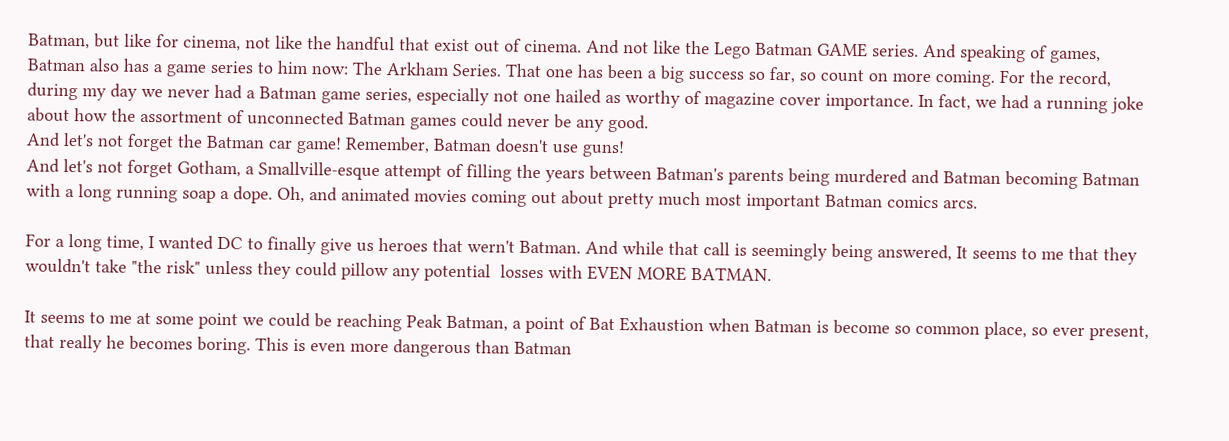Batman, but like for cinema, not like the handful that exist out of cinema. And not like the Lego Batman GAME series. And speaking of games, Batman also has a game series to him now: The Arkham Series. That one has been a big success so far, so count on more coming. For the record, during my day we never had a Batman game series, especially not one hailed as worthy of magazine cover importance. In fact, we had a running joke about how the assortment of unconnected Batman games could never be any good.
And let's not forget the Batman car game! Remember, Batman doesn't use guns!
And let's not forget Gotham, a Smallville-esque attempt of filling the years between Batman's parents being murdered and Batman becoming Batman with a long running soap a dope. Oh, and animated movies coming out about pretty much most important Batman comics arcs.

For a long time, I wanted DC to finally give us heroes that wern't Batman. And while that call is seemingly being answered, It seems to me that they wouldn't take "the risk" unless they could pillow any potential  losses with EVEN MORE BATMAN.

It seems to me at some point we could be reaching Peak Batman, a point of Bat Exhaustion when Batman is become so common place, so ever present, that really he becomes boring. This is even more dangerous than Batman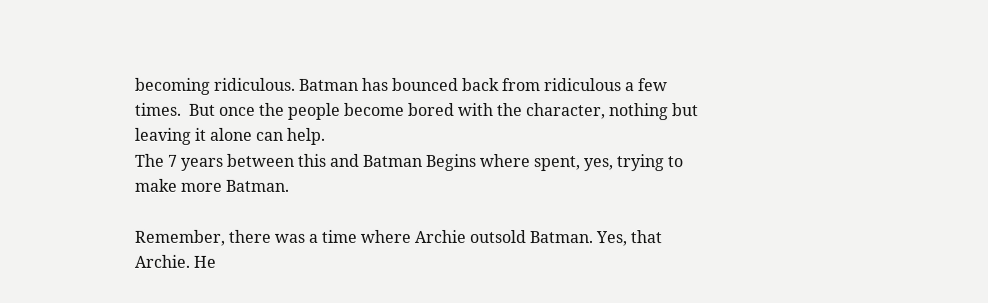becoming ridiculous. Batman has bounced back from ridiculous a few times.  But once the people become bored with the character, nothing but leaving it alone can help.
The 7 years between this and Batman Begins where spent, yes, trying to make more Batman.

Remember, there was a time where Archie outsold Batman. Yes, that Archie. He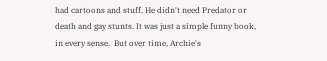had cartoons and stuff. He didn't need Predator or death and gay stunts. It was just a simple funny book, in every sense.  But over time, Archie's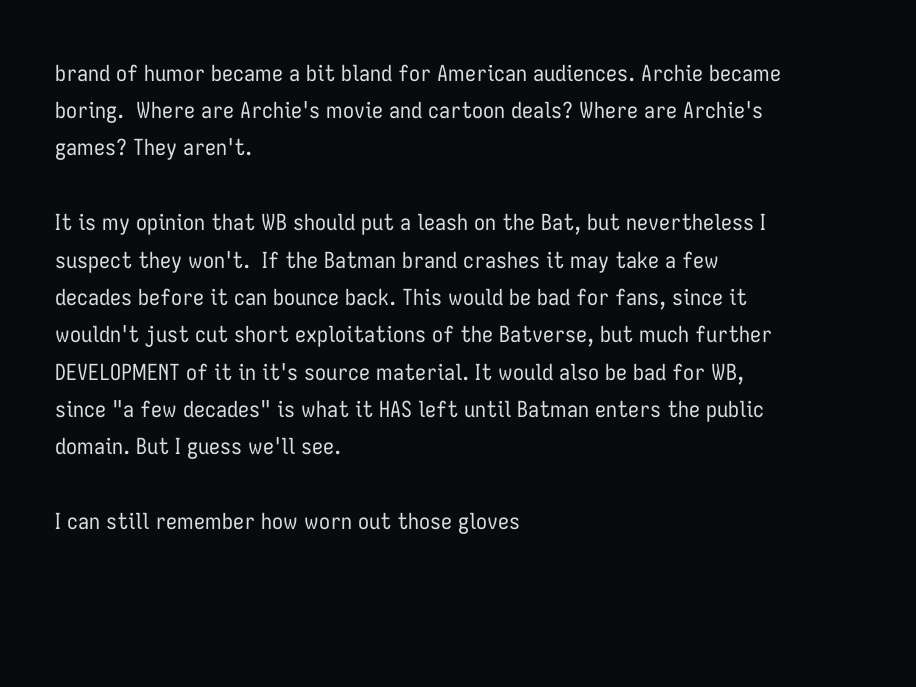brand of humor became a bit bland for American audiences. Archie became boring.  Where are Archie's movie and cartoon deals? Where are Archie's games? They aren't.

It is my opinion that WB should put a leash on the Bat, but nevertheless I suspect they won't.  If the Batman brand crashes it may take a few decades before it can bounce back. This would be bad for fans, since it wouldn't just cut short exploitations of the Batverse, but much further DEVELOPMENT of it in it's source material. It would also be bad for WB, since "a few decades" is what it HAS left until Batman enters the public domain. But I guess we'll see.

I can still remember how worn out those gloves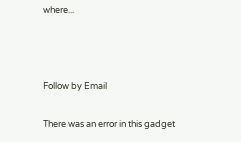where...



Follow by Email

There was an error in this gadget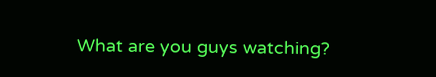What are you guys watching?